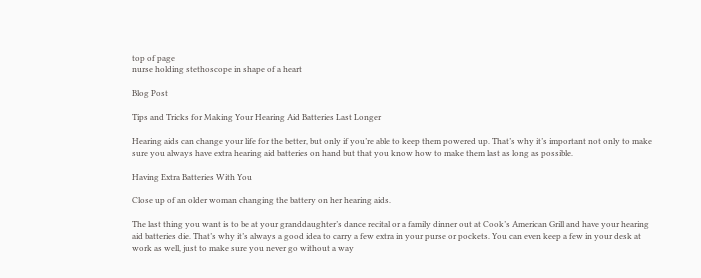top of page
nurse holding stethoscope in shape of a heart

Blog Post

Tips and Tricks for Making Your Hearing Aid Batteries Last Longer

Hearing aids can change your life for the better, but only if you’re able to keep them powered up. That’s why it’s important not only to make sure you always have extra hearing aid batteries on hand but that you know how to make them last as long as possible.

Having Extra Batteries With You

Close up of an older woman changing the battery on her hearing aids.

The last thing you want is to be at your granddaughter’s dance recital or a family dinner out at Cook’s American Grill and have your hearing aid batteries die. That’s why it’s always a good idea to carry a few extra in your purse or pockets. You can even keep a few in your desk at work as well, just to make sure you never go without a way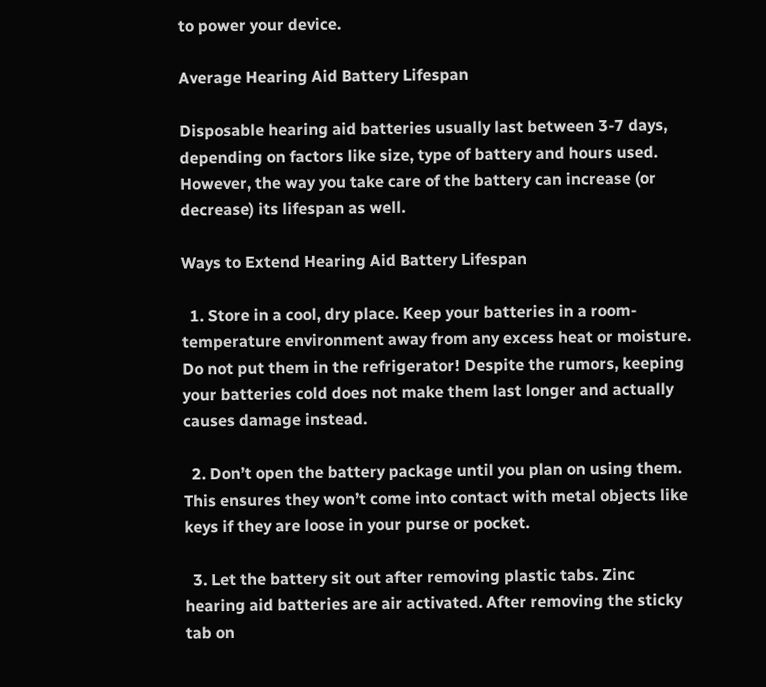to power your device.

Average Hearing Aid Battery Lifespan

Disposable hearing aid batteries usually last between 3-7 days, depending on factors like size, type of battery and hours used. However, the way you take care of the battery can increase (or decrease) its lifespan as well.

Ways to Extend Hearing Aid Battery Lifespan

  1. Store in a cool, dry place. Keep your batteries in a room-temperature environment away from any excess heat or moisture. Do not put them in the refrigerator! Despite the rumors, keeping your batteries cold does not make them last longer and actually causes damage instead.

  2. Don’t open the battery package until you plan on using them. This ensures they won’t come into contact with metal objects like keys if they are loose in your purse or pocket.

  3. Let the battery sit out after removing plastic tabs. Zinc hearing aid batteries are air activated. After removing the sticky tab on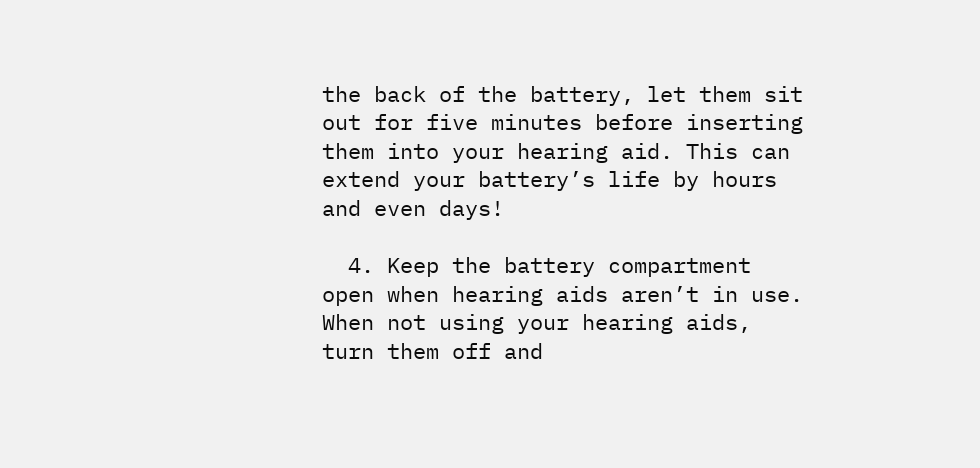the back of the battery, let them sit out for five minutes before inserting them into your hearing aid. This can extend your battery’s life by hours and even days!

  4. Keep the battery compartment open when hearing aids aren’t in use. When not using your hearing aids, turn them off and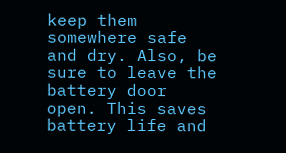keep them somewhere safe and dry. Also, be sure to leave the battery door open. This saves battery life and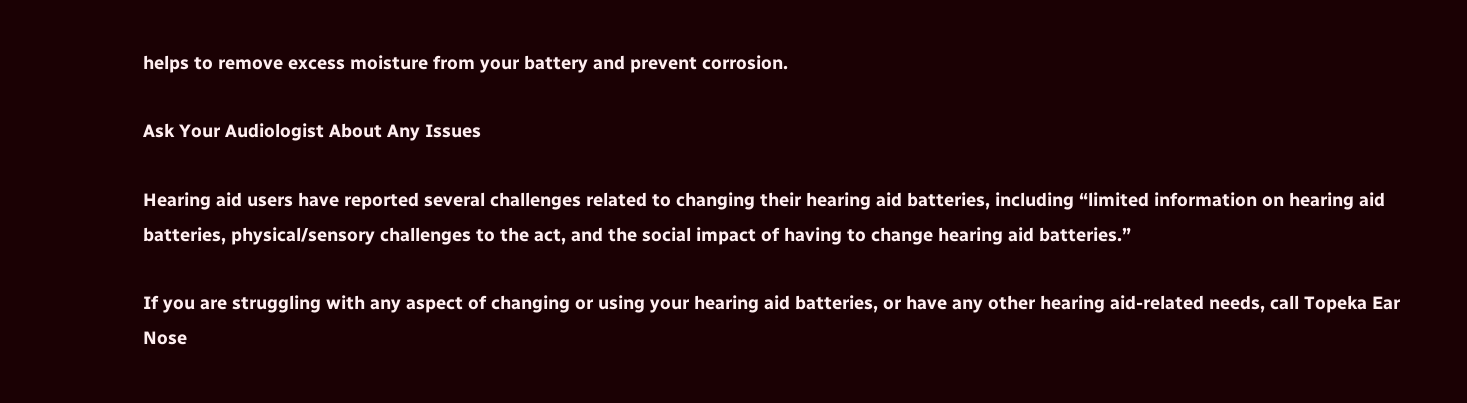helps to remove excess moisture from your battery and prevent corrosion.

Ask Your Audiologist About Any Issues

Hearing aid users have reported several challenges related to changing their hearing aid batteries, including “limited information on hearing aid batteries, physical/sensory challenges to the act, and the social impact of having to change hearing aid batteries.”

If you are struggling with any aspect of changing or using your hearing aid batteries, or have any other hearing aid-related needs, call Topeka Ear Nose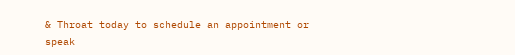& Throat today to schedule an appointment or speak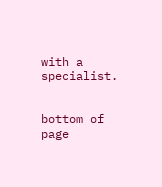with a specialist.


bottom of page